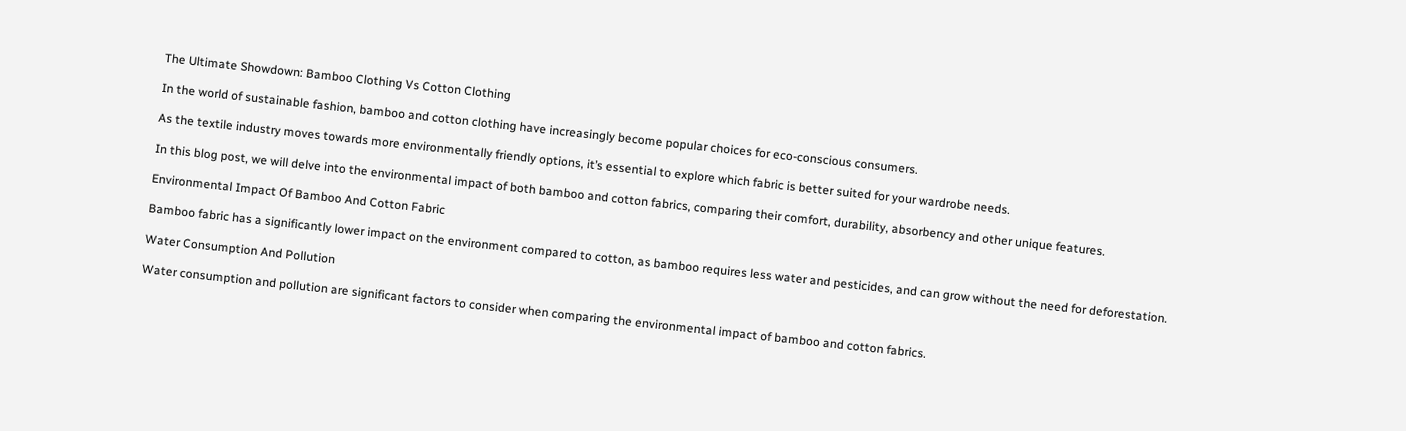The Ultimate Showdown: Bamboo Clothing Vs Cotton Clothing

In the world of sustainable fashion, bamboo and cotton clothing have increasingly become popular choices for eco-conscious consumers.

As the textile industry moves towards more environmentally friendly options, it’s essential to explore which fabric is better suited for your wardrobe needs.

In this blog post, we will delve into the environmental impact of both bamboo and cotton fabrics, comparing their comfort, durability, absorbency and other unique features.

Environmental Impact Of Bamboo And Cotton Fabric

Bamboo fabric has a significantly lower impact on the environment compared to cotton, as bamboo requires less water and pesticides, and can grow without the need for deforestation.

Water Consumption And Pollution

Water consumption and pollution are significant factors to consider when comparing the environmental impact of bamboo and cotton fabrics.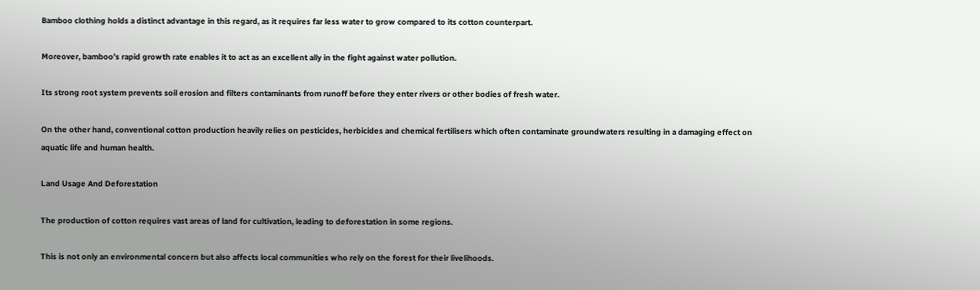Bamboo clothing holds a distinct advantage in this regard, as it requires far less water to grow compared to its cotton counterpart.

Moreover, bamboo’s rapid growth rate enables it to act as an excellent ally in the fight against water pollution.

Its strong root system prevents soil erosion and filters contaminants from runoff before they enter rivers or other bodies of fresh water.

On the other hand, conventional cotton production heavily relies on pesticides, herbicides and chemical fertilisers which often contaminate groundwaters resulting in a damaging effect on aquatic life and human health.

Land Usage And Deforestation

The production of cotton requires vast areas of land for cultivation, leading to deforestation in some regions.

This is not only an environmental concern but also affects local communities who rely on the forest for their livelihoods.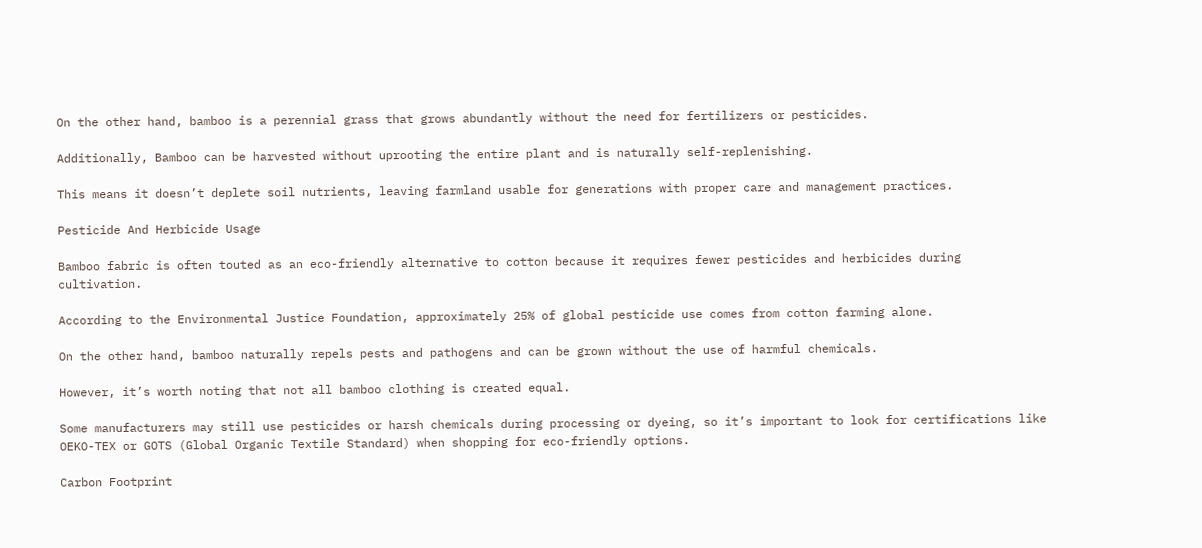On the other hand, bamboo is a perennial grass that grows abundantly without the need for fertilizers or pesticides.

Additionally, Bamboo can be harvested without uprooting the entire plant and is naturally self-replenishing.

This means it doesn’t deplete soil nutrients, leaving farmland usable for generations with proper care and management practices.

Pesticide And Herbicide Usage

Bamboo fabric is often touted as an eco-friendly alternative to cotton because it requires fewer pesticides and herbicides during cultivation.

According to the Environmental Justice Foundation, approximately 25% of global pesticide use comes from cotton farming alone.

On the other hand, bamboo naturally repels pests and pathogens and can be grown without the use of harmful chemicals.

However, it’s worth noting that not all bamboo clothing is created equal.

Some manufacturers may still use pesticides or harsh chemicals during processing or dyeing, so it’s important to look for certifications like OEKO-TEX or GOTS (Global Organic Textile Standard) when shopping for eco-friendly options.

Carbon Footprint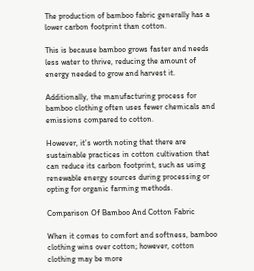The production of bamboo fabric generally has a lower carbon footprint than cotton.

This is because bamboo grows faster and needs less water to thrive, reducing the amount of energy needed to grow and harvest it.

Additionally, the manufacturing process for bamboo clothing often uses fewer chemicals and emissions compared to cotton.

However, it’s worth noting that there are sustainable practices in cotton cultivation that can reduce its carbon footprint, such as using renewable energy sources during processing or opting for organic farming methods.

Comparison Of Bamboo And Cotton Fabric

When it comes to comfort and softness, bamboo clothing wins over cotton; however, cotton clothing may be more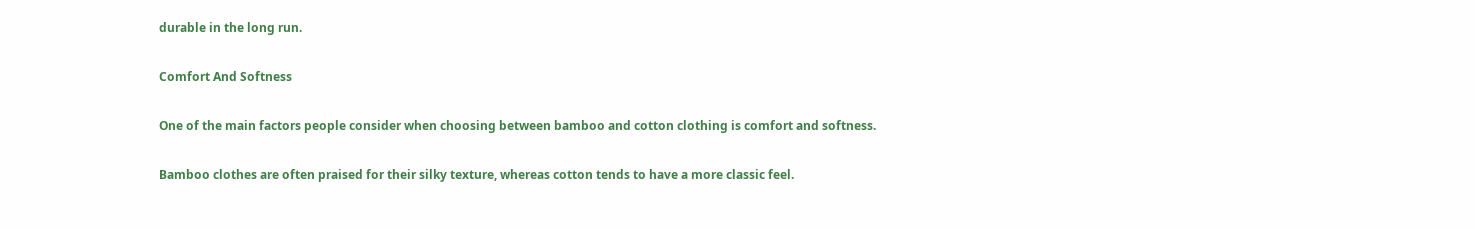durable in the long run.

Comfort And Softness

One of the main factors people consider when choosing between bamboo and cotton clothing is comfort and softness.

Bamboo clothes are often praised for their silky texture, whereas cotton tends to have a more classic feel.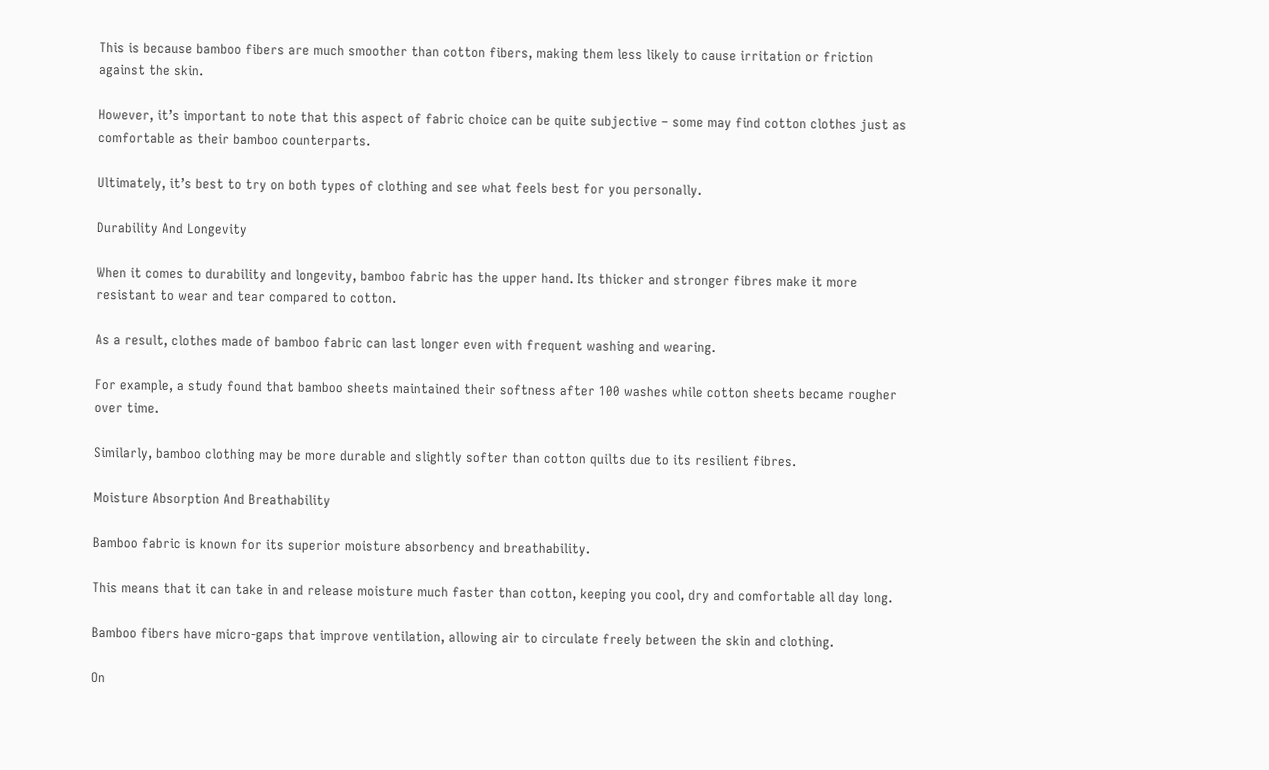This is because bamboo fibers are much smoother than cotton fibers, making them less likely to cause irritation or friction against the skin.

However, it’s important to note that this aspect of fabric choice can be quite subjective – some may find cotton clothes just as comfortable as their bamboo counterparts.

Ultimately, it’s best to try on both types of clothing and see what feels best for you personally.

Durability And Longevity

When it comes to durability and longevity, bamboo fabric has the upper hand. Its thicker and stronger fibres make it more resistant to wear and tear compared to cotton.

As a result, clothes made of bamboo fabric can last longer even with frequent washing and wearing.

For example, a study found that bamboo sheets maintained their softness after 100 washes while cotton sheets became rougher over time.

Similarly, bamboo clothing may be more durable and slightly softer than cotton quilts due to its resilient fibres.

Moisture Absorption And Breathability

Bamboo fabric is known for its superior moisture absorbency and breathability.

This means that it can take in and release moisture much faster than cotton, keeping you cool, dry and comfortable all day long.

Bamboo fibers have micro-gaps that improve ventilation, allowing air to circulate freely between the skin and clothing.

On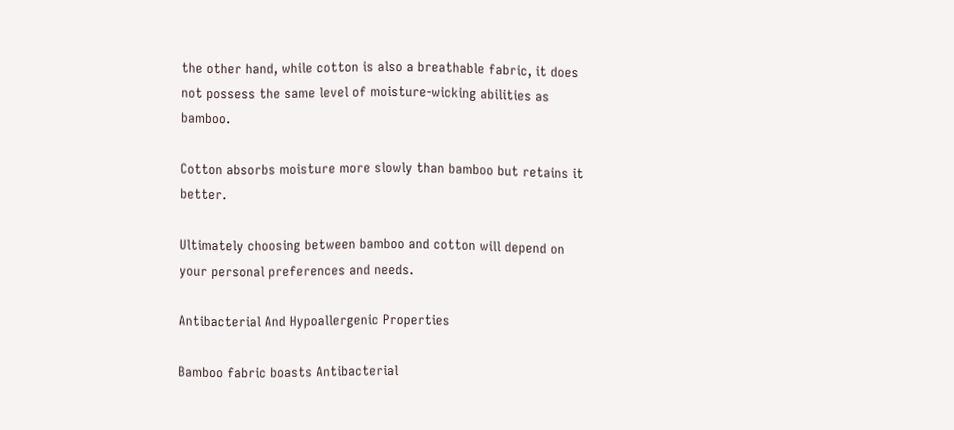the other hand, while cotton is also a breathable fabric, it does not possess the same level of moisture-wicking abilities as bamboo.

Cotton absorbs moisture more slowly than bamboo but retains it better.

Ultimately choosing between bamboo and cotton will depend on your personal preferences and needs.

Antibacterial And Hypoallergenic Properties

Bamboo fabric boasts Antibacterial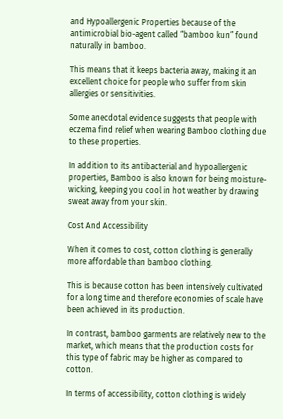and Hypoallergenic Properties because of the antimicrobial bio-agent called “bamboo kun” found naturally in bamboo.

This means that it keeps bacteria away, making it an excellent choice for people who suffer from skin allergies or sensitivities.

Some anecdotal evidence suggests that people with eczema find relief when wearing Bamboo clothing due to these properties.

In addition to its antibacterial and hypoallergenic properties, Bamboo is also known for being moisture-wicking, keeping you cool in hot weather by drawing sweat away from your skin.

Cost And Accessibility

When it comes to cost, cotton clothing is generally more affordable than bamboo clothing.

This is because cotton has been intensively cultivated for a long time and therefore economies of scale have been achieved in its production.

In contrast, bamboo garments are relatively new to the market, which means that the production costs for this type of fabric may be higher as compared to cotton.

In terms of accessibility, cotton clothing is widely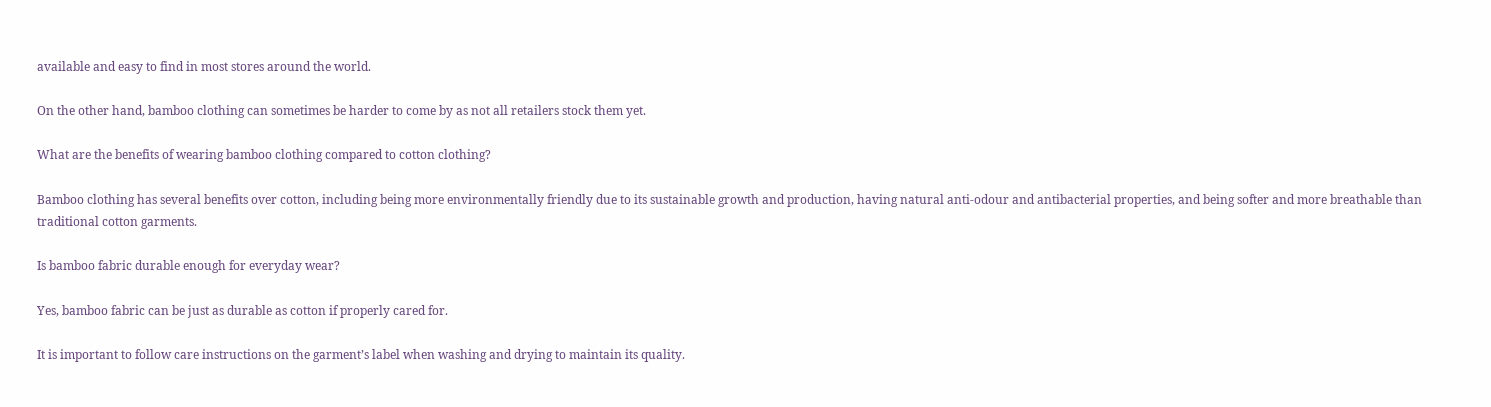available and easy to find in most stores around the world.

On the other hand, bamboo clothing can sometimes be harder to come by as not all retailers stock them yet.

What are the benefits of wearing bamboo clothing compared to cotton clothing?

Bamboo clothing has several benefits over cotton, including being more environmentally friendly due to its sustainable growth and production, having natural anti-odour and antibacterial properties, and being softer and more breathable than traditional cotton garments.

Is bamboo fabric durable enough for everyday wear?

Yes, bamboo fabric can be just as durable as cotton if properly cared for.

It is important to follow care instructions on the garment’s label when washing and drying to maintain its quality.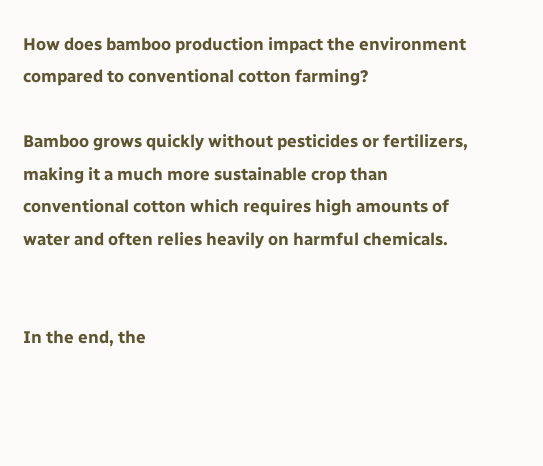How does bamboo production impact the environment compared to conventional cotton farming?

Bamboo grows quickly without pesticides or fertilizers, making it a much more sustainable crop than conventional cotton which requires high amounts of water and often relies heavily on harmful chemicals.


In the end, the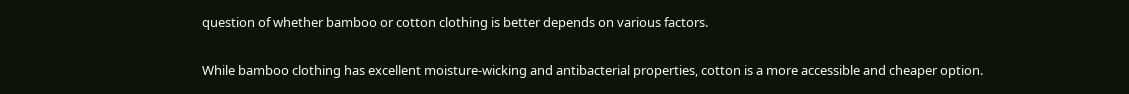question of whether bamboo or cotton clothing is better depends on various factors.

While bamboo clothing has excellent moisture-wicking and antibacterial properties, cotton is a more accessible and cheaper option.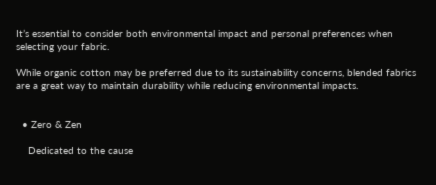It’s essential to consider both environmental impact and personal preferences when selecting your fabric.

While organic cotton may be preferred due to its sustainability concerns, blended fabrics are a great way to maintain durability while reducing environmental impacts.


  • Zero & Zen

    Dedicated to the cause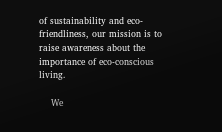of sustainability and eco-friendliness, our mission is to raise awareness about the importance of eco-conscious living.

    We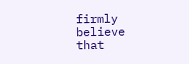firmly believe that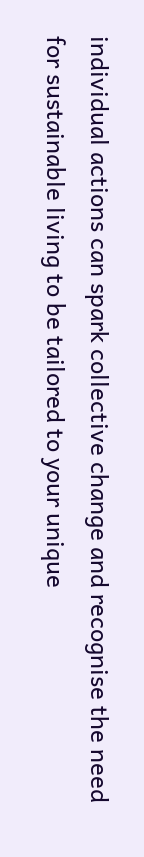individual actions can spark collective change and recognise the need for sustainable living to be tailored to your unique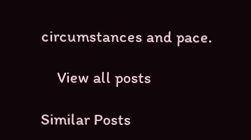circumstances and pace.

    View all posts

Similar Posts